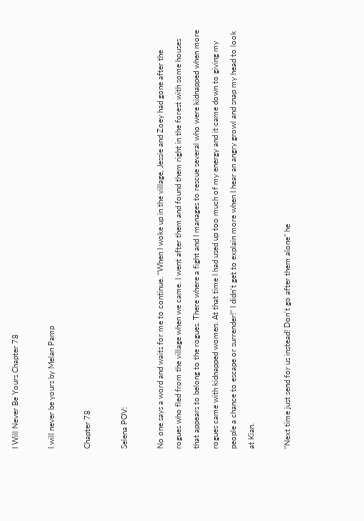I Will Never Be Yours Chapter 78

I will never be yours by Melan Pamp

Chapter 78

Selena POV:

No one says a word and waits for me to continue. “When I woke up in the village, Jessie and Zoey had gone after the rogues who fled from the village when we came. I went after them and found them right in the forest with some houses that appears to belong to the rogues. There where a fight and I manages to rescue several who were kidnapped when more rogues came with kidnapped women. At that time I had used up too much of my energy and it came down to giving my people a chance to escape or surrender!” I didn’t get to explain more when I hear an angry growl and snap my head to look at Kian.

“Next time just send for us instead! Don’t go after them alone” he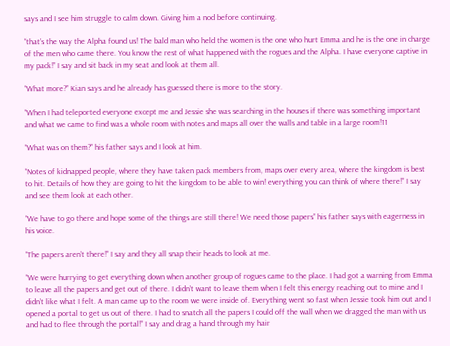says and I see him struggle to calm down. Giving him a nod before continuing.

“that’s the way the Alpha found us! The bald man who held the women is the one who hurt Emma and he is the one in charge of the men who came there. You know the rest of what happened with the rogues and the Alpha. I have everyone captive in my pack!” I say and sit back in my seat and look at them all.

“What more?” Kian says and he already has guessed there is more to the story.

“When I had teleported everyone except me and Jessie she was searching in the houses if there was something important and what we came to find was a whole room with notes and maps all over the walls and table in a large room!11

“What was on them?” his father says and I look at him.

“Notes of kidnapped people, where they have taken pack members from, maps over every area, where the kingdom is best to hit. Details of how they are going to hit the kingdom to be able to win! everything you can think of where there!” I say and see them look at each other.

“We have to go there and hope some of the things are still there! We need those papers” his father says with eagerness in his voice.

“The papers aren’t there!” I say and they all snap their heads to look at me.

“We were hurrying to get everything down when another group of rogues came to the place. I had got a warning from Emma to leave all the papers and get out of there. I didn’t want to leave them when I felt this energy reaching out to mine and I didn’t like what I felt. A man came up to the room we were inside of. Everything went so fast when Jessie took him out and I opened a portal to get us out of there. I had to snatch all the papers I could off the wall when we dragged the man with us and had to flee through the portal!” I say and drag a hand through my hair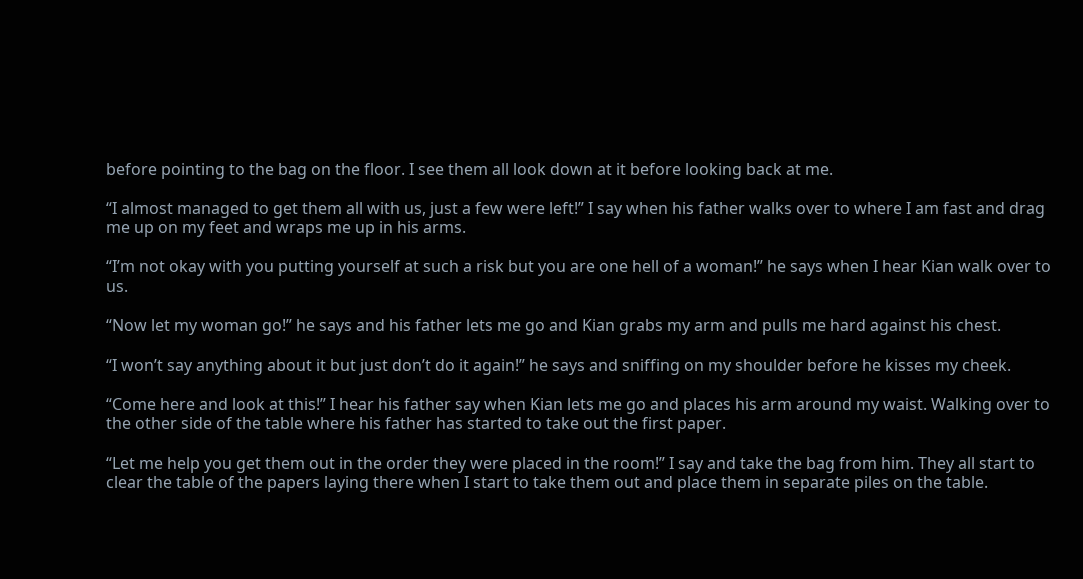before pointing to the bag on the floor. I see them all look down at it before looking back at me.

“I almost managed to get them all with us, just a few were left!” I say when his father walks over to where I am fast and drag me up on my feet and wraps me up in his arms.

“I’m not okay with you putting yourself at such a risk but you are one hell of a woman!” he says when I hear Kian walk over to us.

“Now let my woman go!” he says and his father lets me go and Kian grabs my arm and pulls me hard against his chest.

“I won’t say anything about it but just don’t do it again!” he says and sniffing on my shoulder before he kisses my cheek.

“Come here and look at this!” I hear his father say when Kian lets me go and places his arm around my waist. Walking over to the other side of the table where his father has started to take out the first paper.

“Let me help you get them out in the order they were placed in the room!” I say and take the bag from him. They all start to clear the table of the papers laying there when I start to take them out and place them in separate piles on the table.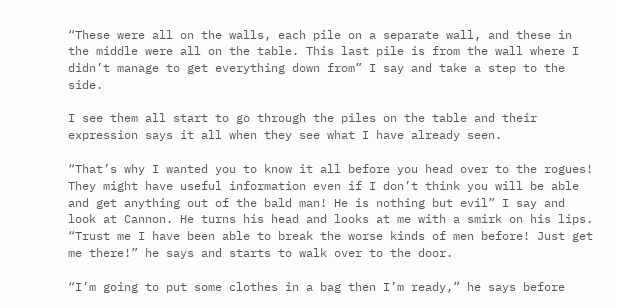“These were all on the walls, each pile on a separate wall, and these in the middle were all on the table. This last pile is from the wall where I didn’t manage to get everything down from” I say and take a step to the side.

I see them all start to go through the piles on the table and their expression says it all when they see what I have already seen.

“That’s why I wanted you to know it all before you head over to the rogues! They might have useful information even if I don’t think you will be able and get anything out of the bald man! He is nothing but evil” I say and look at Cannon. He turns his head and looks at me with a smirk on his lips. “Trust me I have been able to break the worse kinds of men before! Just get me there!” he says and starts to walk over to the door.

“I’m going to put some clothes in a bag then I’m ready,” he says before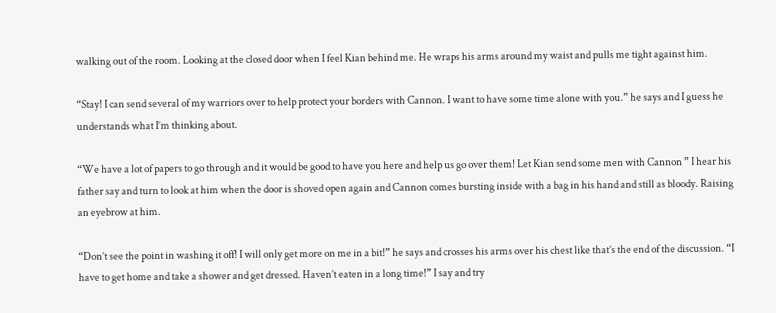walking out of the room. Looking at the closed door when I feel Kian behind me. He wraps his arms around my waist and pulls me tight against him.

“Stay! I can send several of my warriors over to help protect your borders with Cannon. I want to have some time alone with you.” he says and I guess he understands what I’m thinking about.

“We have a lot of papers to go through and it would be good to have you here and help us go over them! Let Kian send some men with Cannon ” I hear his father say and turn to look at him when the door is shoved open again and Cannon comes bursting inside with a bag in his hand and still as bloody. Raising an eyebrow at him.

“Don’t see the point in washing it off! I will only get more on me in a bit!” he says and crosses his arms over his chest like that’s the end of the discussion. “I have to get home and take a shower and get dressed. Haven’t eaten in a long time!” I say and try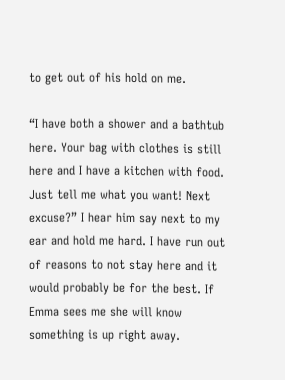to get out of his hold on me.

“I have both a shower and a bathtub here. Your bag with clothes is still here and I have a kitchen with food. Just tell me what you want! Next excuse?” I hear him say next to my ear and hold me hard. I have run out of reasons to not stay here and it would probably be for the best. If Emma sees me she will know something is up right away.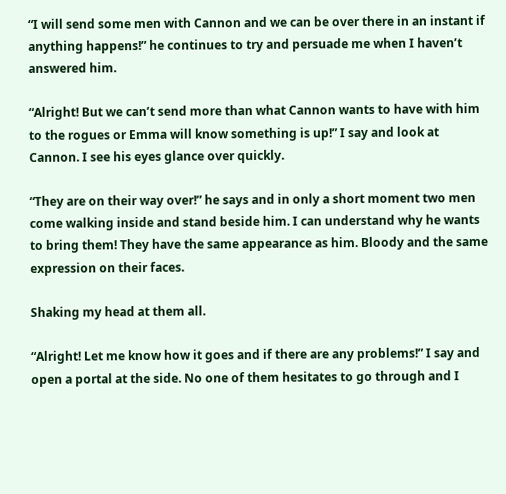“I will send some men with Cannon and we can be over there in an instant if anything happens!” he continues to try and persuade me when I haven’t answered him.

“Alright! But we can’t send more than what Cannon wants to have with him to the rogues or Emma will know something is up!” I say and look at Cannon. I see his eyes glance over quickly.

“They are on their way over!” he says and in only a short moment two men come walking inside and stand beside him. I can understand why he wants to bring them! They have the same appearance as him. Bloody and the same expression on their faces.

Shaking my head at them all.

“Alright! Let me know how it goes and if there are any problems!” I say and open a portal at the side. No one of them hesitates to go through and I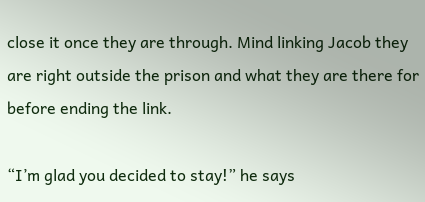close it once they are through. Mind linking Jacob they are right outside the prison and what they are there for before ending the link.

“I’m glad you decided to stay!” he says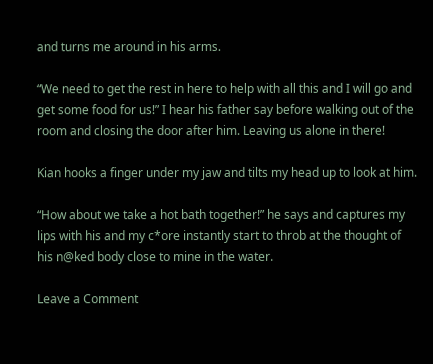and turns me around in his arms.

“We need to get the rest in here to help with all this and I will go and get some food for us!” I hear his father say before walking out of the room and closing the door after him. Leaving us alone in there!

Kian hooks a finger under my jaw and tilts my head up to look at him.

“How about we take a hot bath together!” he says and captures my lips with his and my c*ore instantly start to throb at the thought of his n@ked body close to mine in the water.

Leave a Comment